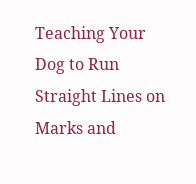Teaching Your Dog to Run Straight Lines on Marks and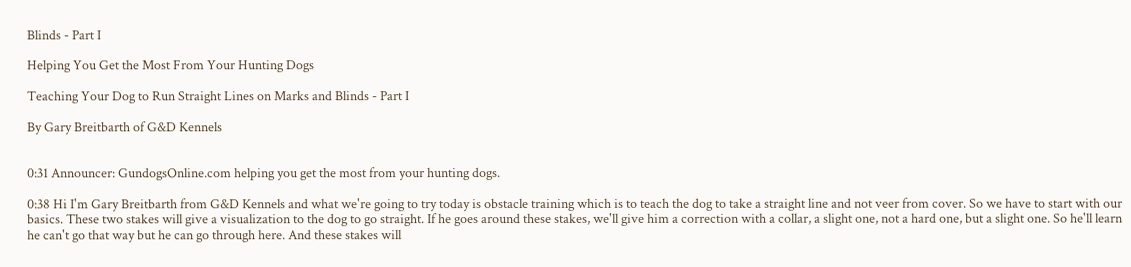Blinds - Part I

Helping You Get the Most From Your Hunting Dogs

Teaching Your Dog to Run Straight Lines on Marks and Blinds - Part I

By Gary Breitbarth of G&D Kennels


0:31 Announcer: GundogsOnline.com helping you get the most from your hunting dogs.

0:38 Hi I'm Gary Breitbarth from G&D Kennels and what we're going to try today is obstacle training which is to teach the dog to take a straight line and not veer from cover. So we have to start with our basics. These two stakes will give a visualization to the dog to go straight. If he goes around these stakes, we'll give him a correction with a collar, a slight one, not a hard one, but a slight one. So he'll learn he can't go that way but he can go through here. And these stakes will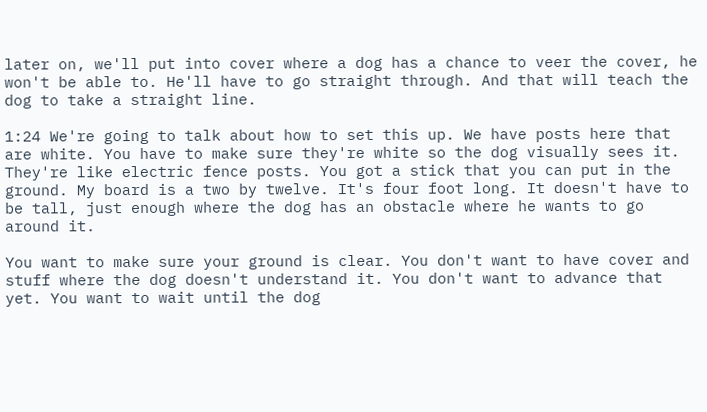later on, we'll put into cover where a dog has a chance to veer the cover, he won't be able to. He'll have to go straight through. And that will teach the dog to take a straight line.

1:24 We're going to talk about how to set this up. We have posts here that are white. You have to make sure they're white so the dog visually sees it. They're like electric fence posts. You got a stick that you can put in the ground. My board is a two by twelve. It's four foot long. It doesn't have to be tall, just enough where the dog has an obstacle where he wants to go around it.

You want to make sure your ground is clear. You don't want to have cover and stuff where the dog doesn't understand it. You don't want to advance that yet. You want to wait until the dog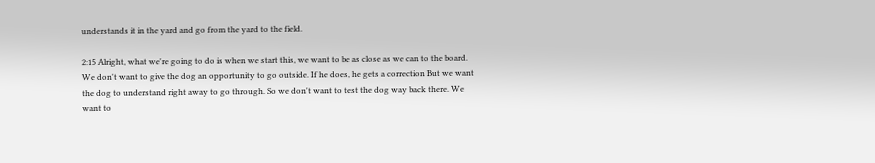understands it in the yard and go from the yard to the field.

2:15 Alright, what we're going to do is when we start this, we want to be as close as we can to the board. We don't want to give the dog an opportunity to go outside. If he does, he gets a correction But we want the dog to understand right away to go through. So we don't want to test the dog way back there. We want to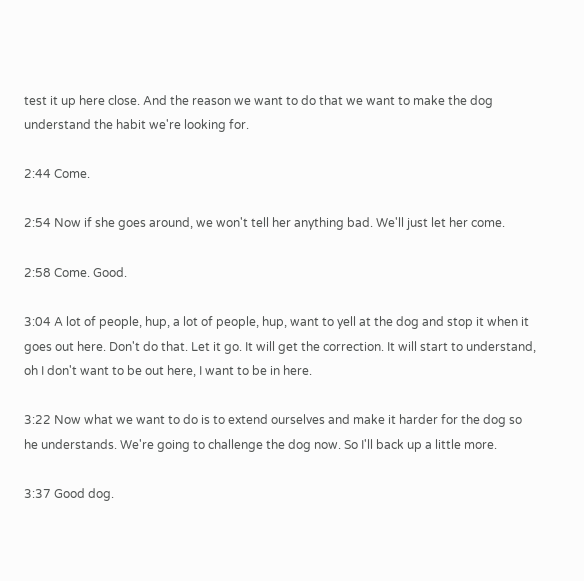test it up here close. And the reason we want to do that we want to make the dog understand the habit we're looking for.

2:44 Come.

2:54 Now if she goes around, we won't tell her anything bad. We'll just let her come.

2:58 Come. Good.

3:04 A lot of people, hup, a lot of people, hup, want to yell at the dog and stop it when it goes out here. Don't do that. Let it go. It will get the correction. It will start to understand, oh I don't want to be out here, I want to be in here.

3:22 Now what we want to do is to extend ourselves and make it harder for the dog so he understands. We're going to challenge the dog now. So I'll back up a little more.

3:37 Good dog.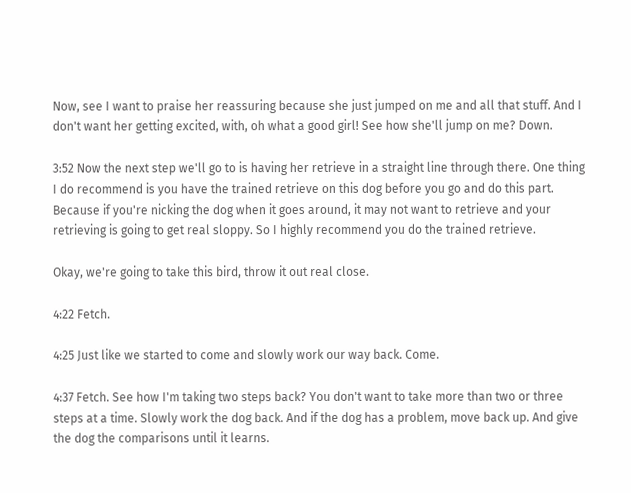Now, see I want to praise her reassuring because she just jumped on me and all that stuff. And I don't want her getting excited, with, oh what a good girl! See how she'll jump on me? Down.

3:52 Now the next step we'll go to is having her retrieve in a straight line through there. One thing I do recommend is you have the trained retrieve on this dog before you go and do this part. Because if you're nicking the dog when it goes around, it may not want to retrieve and your retrieving is going to get real sloppy. So I highly recommend you do the trained retrieve.

Okay, we're going to take this bird, throw it out real close.

4:22 Fetch.

4:25 Just like we started to come and slowly work our way back. Come.

4:37 Fetch. See how I'm taking two steps back? You don't want to take more than two or three steps at a time. Slowly work the dog back. And if the dog has a problem, move back up. And give the dog the comparisons until it learns.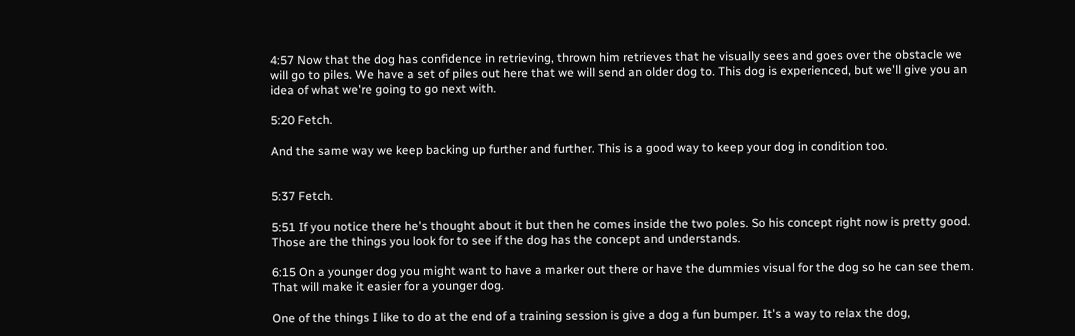4:57 Now that the dog has confidence in retrieving, thrown him retrieves that he visually sees and goes over the obstacle we will go to piles. We have a set of piles out here that we will send an older dog to. This dog is experienced, but we'll give you an idea of what we're going to go next with.

5:20 Fetch.

And the same way we keep backing up further and further. This is a good way to keep your dog in condition too.


5:37 Fetch.

5:51 If you notice there he's thought about it but then he comes inside the two poles. So his concept right now is pretty good. Those are the things you look for to see if the dog has the concept and understands.

6:15 On a younger dog you might want to have a marker out there or have the dummies visual for the dog so he can see them. That will make it easier for a younger dog.

One of the things I like to do at the end of a training session is give a dog a fun bumper. It's a way to relax the dog,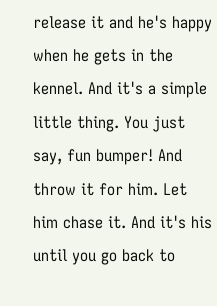release it and he's happy when he gets in the kennel. And it's a simple little thing. You just say, fun bumper! And throw it for him. Let him chase it. And it's his until you go back to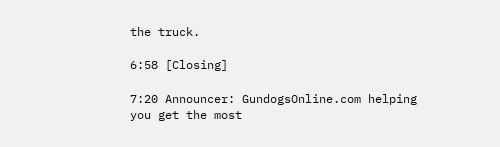the truck.

6:58 [Closing]

7:20 Announcer: GundogsOnline.com helping you get the most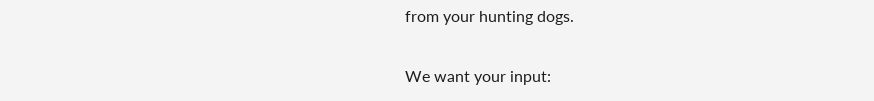from your hunting dogs.

We want your input: